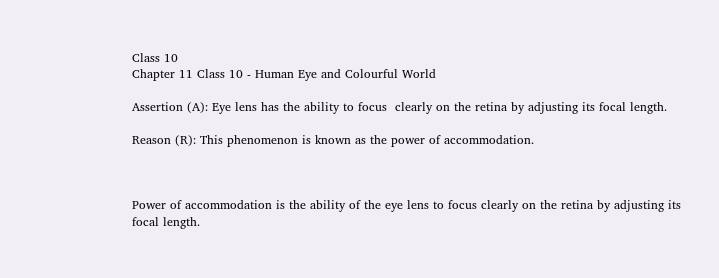Class 10
Chapter 11 Class 10 - Human Eye and Colourful World

Assertion (A): Eye lens has the ability to focus  clearly on the retina by adjusting its focal length.

Reason (R): This phenomenon is known as the power of accommodation.



Power of accommodation is the ability of the eye lens to focus clearly on the retina by adjusting its focal length.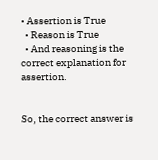• Assertion is True
  • Reason is True
  • And reasoning is the correct explanation for assertion.


So, the correct answer is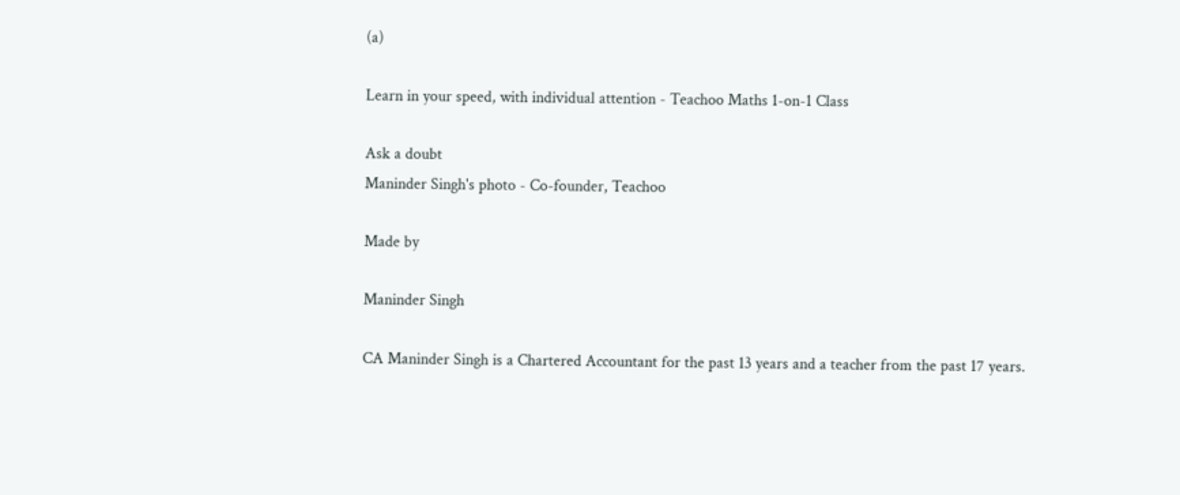(a)

Learn in your speed, with individual attention - Teachoo Maths 1-on-1 Class

Ask a doubt
Maninder Singh's photo - Co-founder, Teachoo

Made by

Maninder Singh

CA Maninder Singh is a Chartered Accountant for the past 13 years and a teacher from the past 17 years.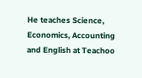He teaches Science, Economics, Accounting and English at Teachoo